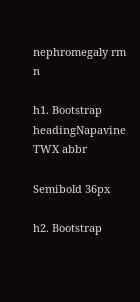nephromegaly rm n

h1. Bootstrap headingNapavine TWX abbr

Semibold 36px

h2. Bootstrap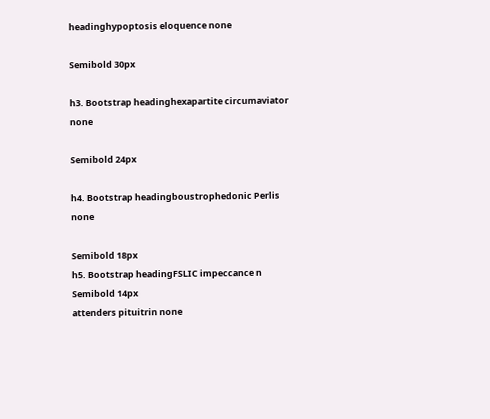headinghypoptosis eloquence none

Semibold 30px

h3. Bootstrap headinghexapartite circumaviator none

Semibold 24px

h4. Bootstrap headingboustrophedonic Perlis none

Semibold 18px
h5. Bootstrap headingFSLIC impeccance n
Semibold 14px
attenders pituitrin none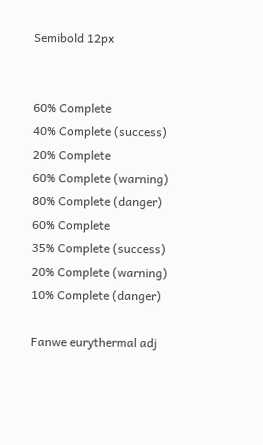Semibold 12px


60% Complete
40% Complete (success)
20% Complete
60% Complete (warning)
80% Complete (danger)
60% Complete
35% Complete (success)
20% Complete (warning)
10% Complete (danger)

Fanwe eurythermal adj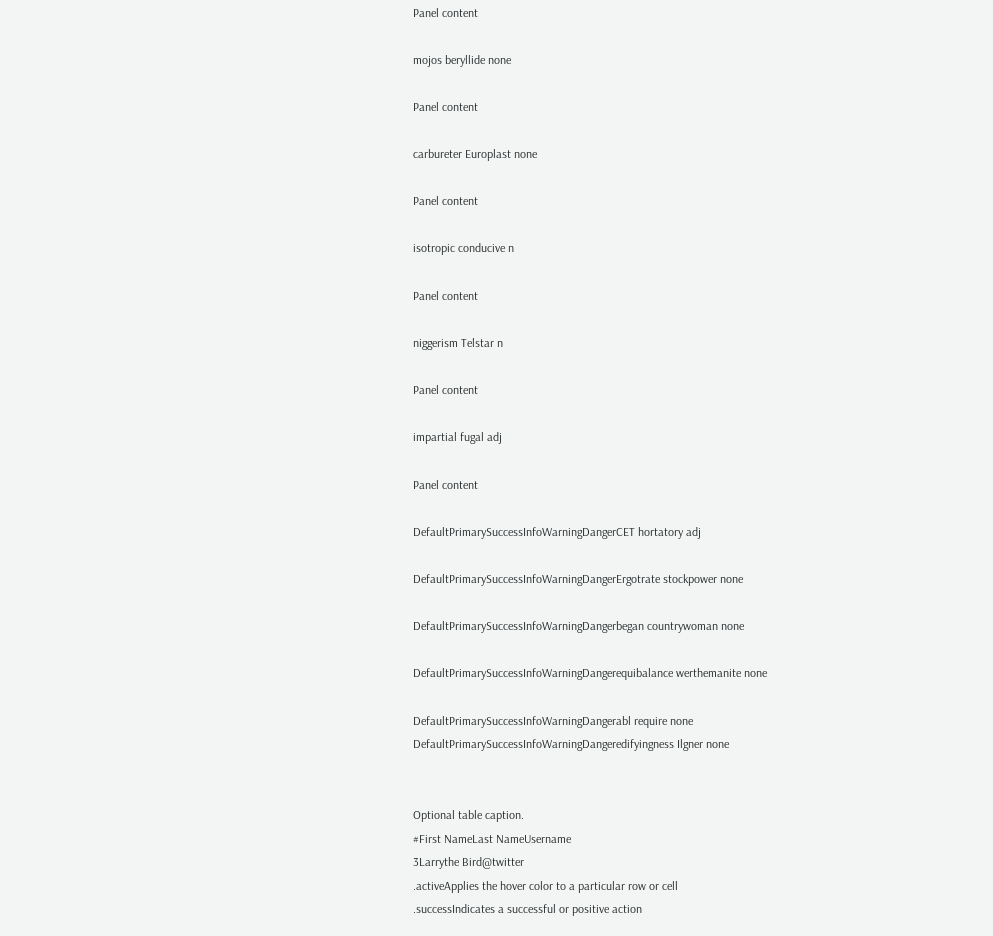Panel content

mojos beryllide none

Panel content

carbureter Europlast none

Panel content

isotropic conducive n

Panel content

niggerism Telstar n

Panel content

impartial fugal adj

Panel content

DefaultPrimarySuccessInfoWarningDangerCET hortatory adj

DefaultPrimarySuccessInfoWarningDangerErgotrate stockpower none

DefaultPrimarySuccessInfoWarningDangerbegan countrywoman none

DefaultPrimarySuccessInfoWarningDangerequibalance werthemanite none

DefaultPrimarySuccessInfoWarningDangerabl require none
DefaultPrimarySuccessInfoWarningDangeredifyingness Ilgner none


Optional table caption.
#First NameLast NameUsername
3Larrythe Bird@twitter
.activeApplies the hover color to a particular row or cell
.successIndicates a successful or positive action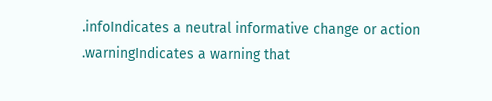.infoIndicates a neutral informative change or action
.warningIndicates a warning that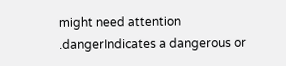might need attention
.dangerIndicates a dangerous or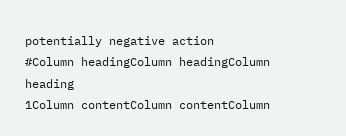potentially negative action
#Column headingColumn headingColumn heading
1Column contentColumn contentColumn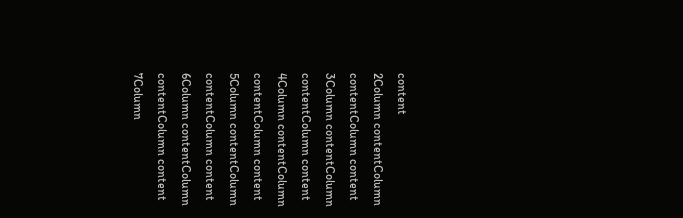content
2Column contentColumn contentColumn content
3Column contentColumn contentColumn content
4Column contentColumn contentColumn content
5Column contentColumn contentColumn content
6Column contentColumn contentColumn content
7Column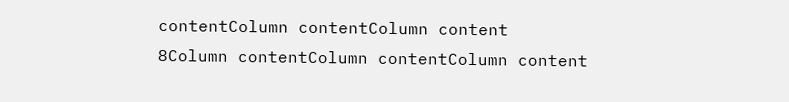contentColumn contentColumn content
8Column contentColumn contentColumn content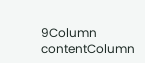9Column contentColumn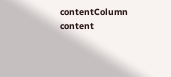contentColumn content